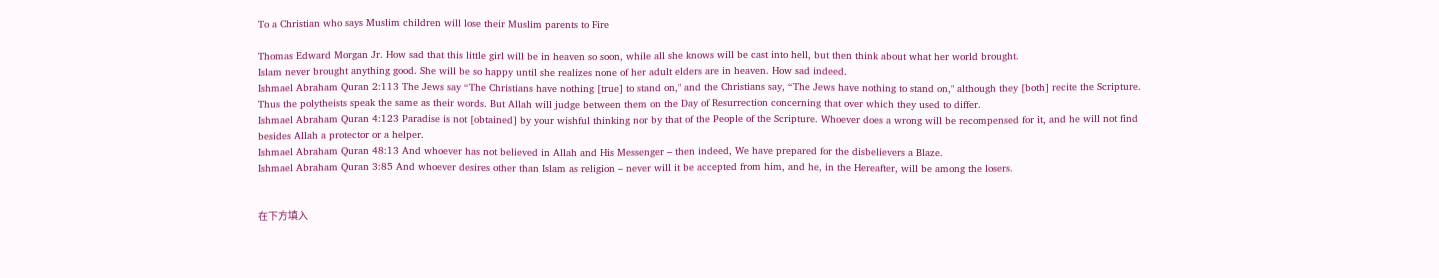To a Christian who says Muslim children will lose their Muslim parents to Fire

Thomas Edward Morgan Jr. How sad that this little girl will be in heaven so soon, while all she knows will be cast into hell, but then think about what her world brought.
Islam never brought anything good. She will be so happy until she realizes none of her adult elders are in heaven. How sad indeed.
Ishmael Abraham Quran 2:113 The Jews say “The Christians have nothing [true] to stand on," and the Christians say, “The Jews have nothing to stand on," although they [both] recite the Scripture. Thus the polytheists speak the same as their words. But Allah will judge between them on the Day of Resurrection concerning that over which they used to differ.
Ishmael Abraham Quran 4:123 Paradise is not [obtained] by your wishful thinking nor by that of the People of the Scripture. Whoever does a wrong will be recompensed for it, and he will not find besides Allah a protector or a helper.
Ishmael Abraham Quran 48:13 And whoever has not believed in Allah and His Messenger – then indeed, We have prepared for the disbelievers a Blaze.
Ishmael Abraham Quran 3:85 And whoever desires other than Islam as religion – never will it be accepted from him, and he, in the Hereafter, will be among the losers.


在下方填入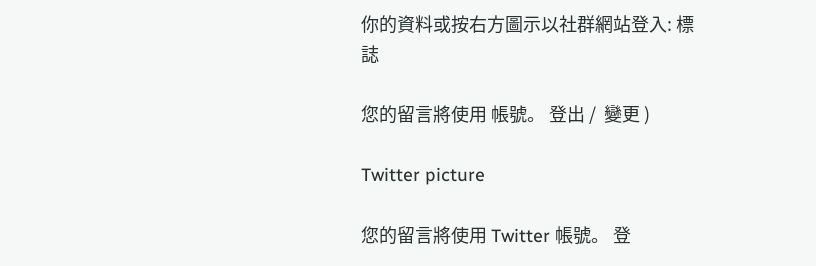你的資料或按右方圖示以社群網站登入: 標誌

您的留言將使用 帳號。 登出 /  變更 )

Twitter picture

您的留言將使用 Twitter 帳號。 登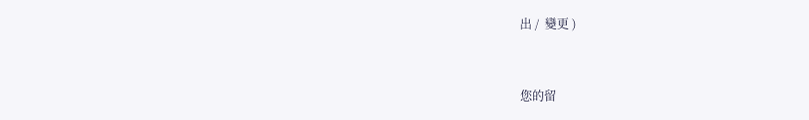出 /  變更 )


您的留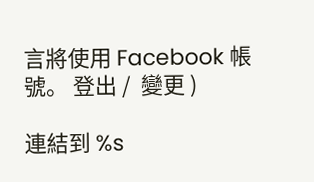言將使用 Facebook 帳號。 登出 /  變更 )

連結到 %s